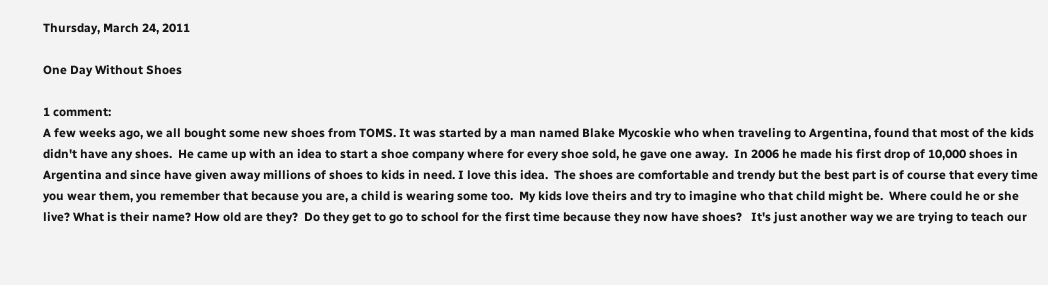Thursday, March 24, 2011

One Day Without Shoes

1 comment:
A few weeks ago, we all bought some new shoes from TOMS. It was started by a man named Blake Mycoskie who when traveling to Argentina, found that most of the kids didn't have any shoes.  He came up with an idea to start a shoe company where for every shoe sold, he gave one away.  In 2006 he made his first drop of 10,000 shoes in Argentina and since have given away millions of shoes to kids in need. I love this idea.  The shoes are comfortable and trendy but the best part is of course that every time you wear them, you remember that because you are, a child is wearing some too.  My kids love theirs and try to imagine who that child might be.  Where could he or she live? What is their name? How old are they?  Do they get to go to school for the first time because they now have shoes?   It's just another way we are trying to teach our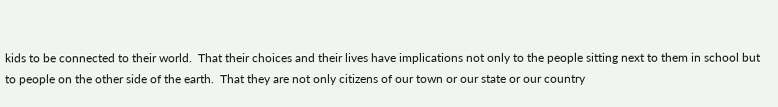kids to be connected to their world.  That their choices and their lives have implications not only to the people sitting next to them in school but to people on the other side of the earth.  That they are not only citizens of our town or our state or our country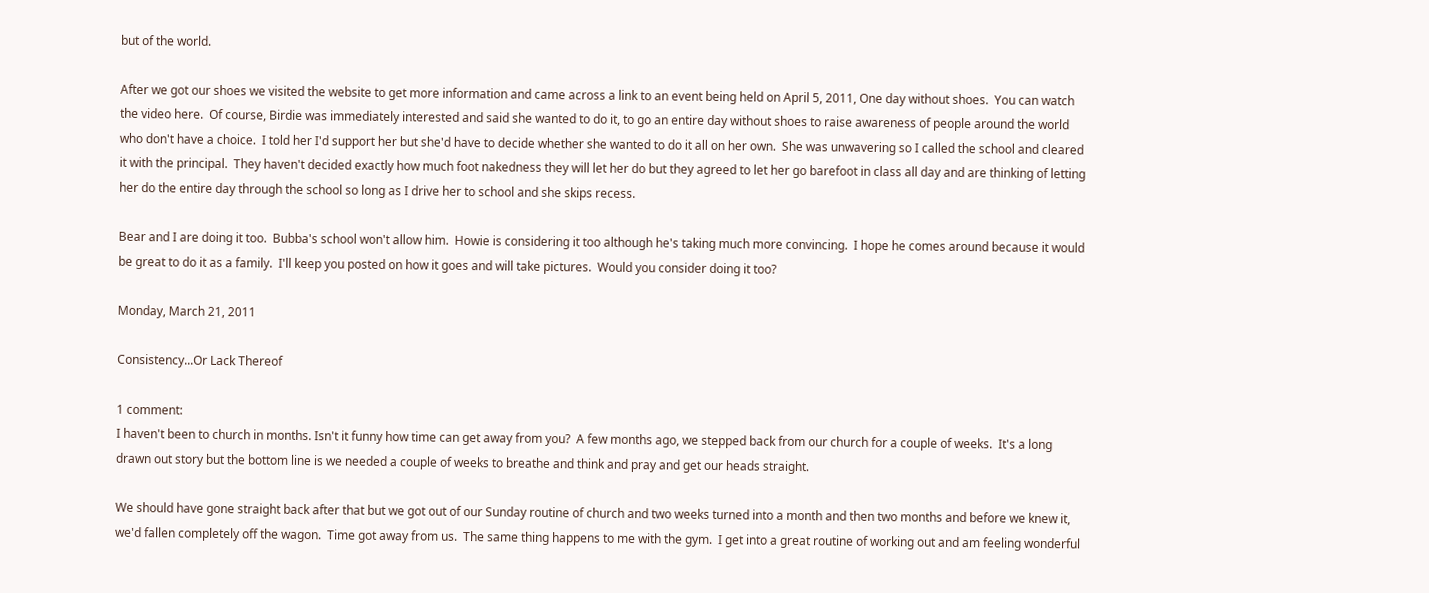but of the world.

After we got our shoes we visited the website to get more information and came across a link to an event being held on April 5, 2011, One day without shoes.  You can watch the video here.  Of course, Birdie was immediately interested and said she wanted to do it, to go an entire day without shoes to raise awareness of people around the world who don't have a choice.  I told her I'd support her but she'd have to decide whether she wanted to do it all on her own.  She was unwavering so I called the school and cleared it with the principal.  They haven't decided exactly how much foot nakedness they will let her do but they agreed to let her go barefoot in class all day and are thinking of letting her do the entire day through the school so long as I drive her to school and she skips recess.

Bear and I are doing it too.  Bubba's school won't allow him.  Howie is considering it too although he's taking much more convincing.  I hope he comes around because it would be great to do it as a family.  I'll keep you posted on how it goes and will take pictures.  Would you consider doing it too?

Monday, March 21, 2011

Consistency...Or Lack Thereof

1 comment:
I haven't been to church in months. Isn't it funny how time can get away from you?  A few months ago, we stepped back from our church for a couple of weeks.  It's a long drawn out story but the bottom line is we needed a couple of weeks to breathe and think and pray and get our heads straight.

We should have gone straight back after that but we got out of our Sunday routine of church and two weeks turned into a month and then two months and before we knew it, we'd fallen completely off the wagon.  Time got away from us.  The same thing happens to me with the gym.  I get into a great routine of working out and am feeling wonderful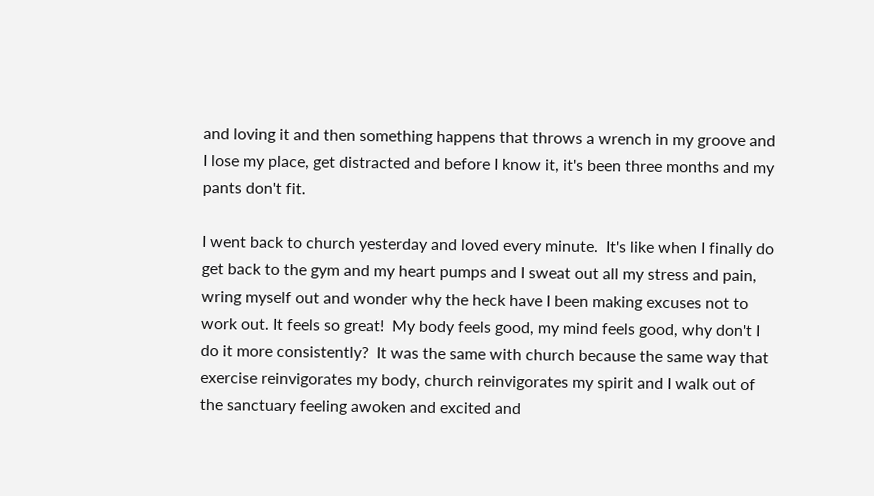and loving it and then something happens that throws a wrench in my groove and I lose my place, get distracted and before I know it, it's been three months and my pants don't fit.

I went back to church yesterday and loved every minute.  It's like when I finally do get back to the gym and my heart pumps and I sweat out all my stress and pain, wring myself out and wonder why the heck have I been making excuses not to work out. It feels so great!  My body feels good, my mind feels good, why don't I do it more consistently?  It was the same with church because the same way that exercise reinvigorates my body, church reinvigorates my spirit and I walk out of the sanctuary feeling awoken and excited and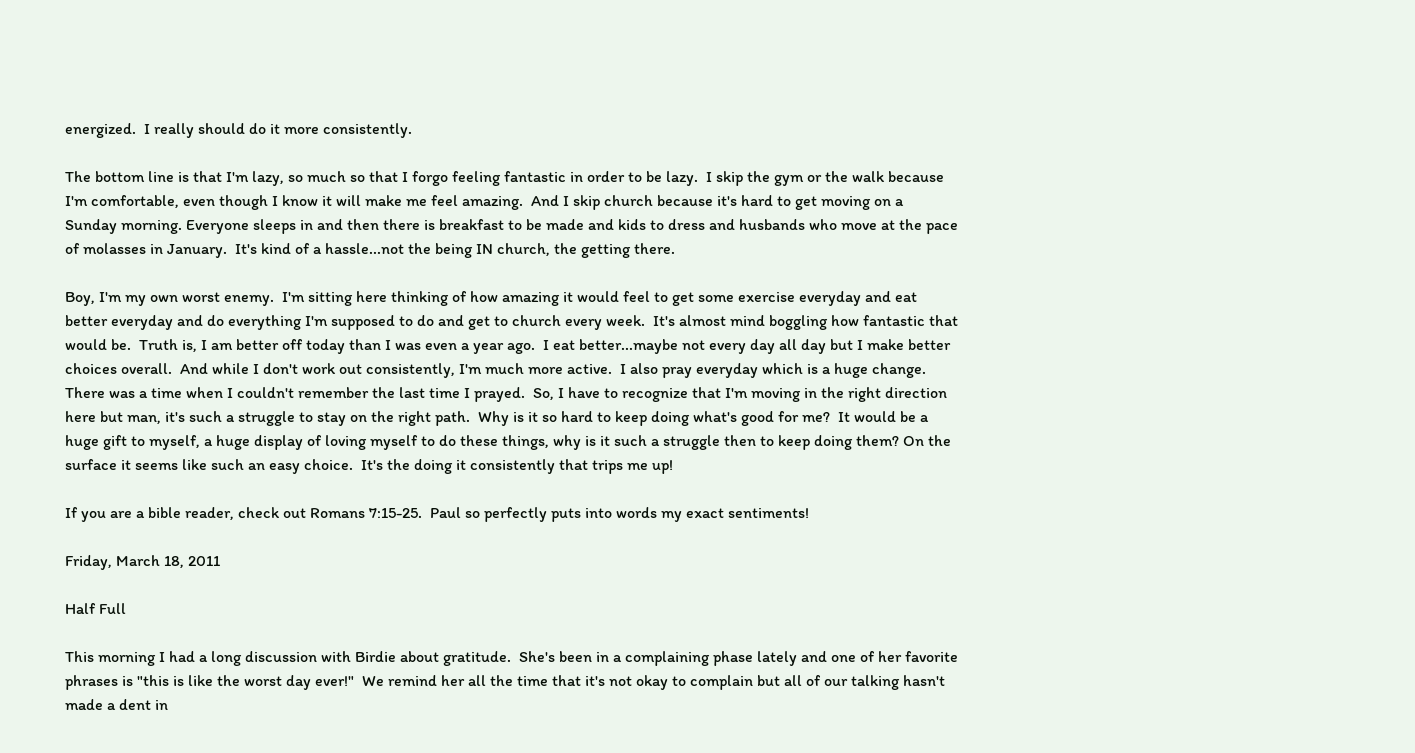energized.  I really should do it more consistently.

The bottom line is that I'm lazy, so much so that I forgo feeling fantastic in order to be lazy.  I skip the gym or the walk because I'm comfortable, even though I know it will make me feel amazing.  And I skip church because it's hard to get moving on a Sunday morning. Everyone sleeps in and then there is breakfast to be made and kids to dress and husbands who move at the pace of molasses in January.  It's kind of a hassle...not the being IN church, the getting there.

Boy, I'm my own worst enemy.  I'm sitting here thinking of how amazing it would feel to get some exercise everyday and eat better everyday and do everything I'm supposed to do and get to church every week.  It's almost mind boggling how fantastic that would be.  Truth is, I am better off today than I was even a year ago.  I eat better...maybe not every day all day but I make better choices overall.  And while I don't work out consistently, I'm much more active.  I also pray everyday which is a huge change.  There was a time when I couldn't remember the last time I prayed.  So, I have to recognize that I'm moving in the right direction here but man, it's such a struggle to stay on the right path.  Why is it so hard to keep doing what's good for me?  It would be a huge gift to myself, a huge display of loving myself to do these things, why is it such a struggle then to keep doing them? On the surface it seems like such an easy choice.  It's the doing it consistently that trips me up!

If you are a bible reader, check out Romans 7:15-25.  Paul so perfectly puts into words my exact sentiments!

Friday, March 18, 2011

Half Full

This morning I had a long discussion with Birdie about gratitude.  She's been in a complaining phase lately and one of her favorite phrases is "this is like the worst day ever!"  We remind her all the time that it's not okay to complain but all of our talking hasn't made a dent in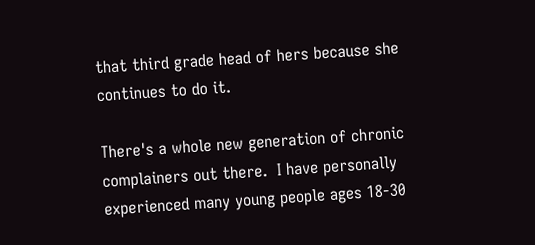that third grade head of hers because she continues to do it.

There's a whole new generation of chronic complainers out there.  I have personally experienced many young people ages 18-30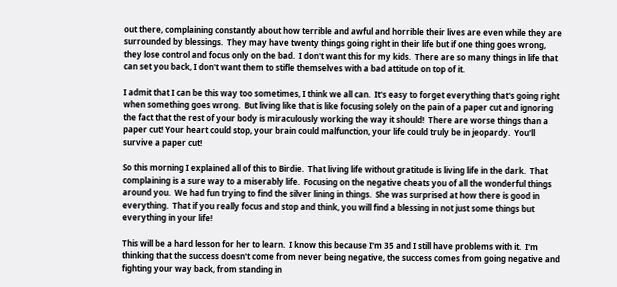out there, complaining constantly about how terrible and awful and horrible their lives are even while they are surrounded by blessings.  They may have twenty things going right in their life but if one thing goes wrong, they lose control and focus only on the bad.  I don't want this for my kids.  There are so many things in life that can set you back, I don't want them to stifle themselves with a bad attitude on top of it.

I admit that I can be this way too sometimes, I think we all can.  It's easy to forget everything that's going right when something goes wrong.  But living like that is like focusing solely on the pain of a paper cut and ignoring the fact that the rest of your body is miraculously working the way it should!  There are worse things than a paper cut! Your heart could stop, your brain could malfunction, your life could truly be in jeopardy.  You'll survive a paper cut!

So this morning I explained all of this to Birdie.  That living life without gratitude is living life in the dark.  That complaining is a sure way to a miserably life.  Focusing on the negative cheats you of all the wonderful things around you.  We had fun trying to find the silver lining in things.  She was surprised at how there is good in everything.  That if you really focus and stop and think, you will find a blessing in not just some things but everything in your life!

This will be a hard lesson for her to learn.  I know this because I'm 35 and I still have problems with it.  I'm thinking that the success doesn't come from never being negative, the success comes from going negative and fighting your way back, from standing in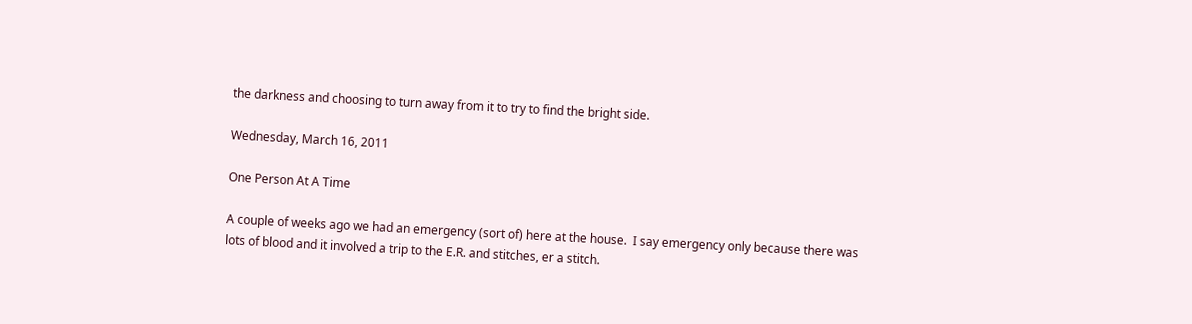the darkness and choosing to turn away from it to try to find the bright side.

Wednesday, March 16, 2011

One Person At A Time

A couple of weeks ago we had an emergency (sort of) here at the house.  I say emergency only because there was lots of blood and it involved a trip to the E.R. and stitches, er a stitch.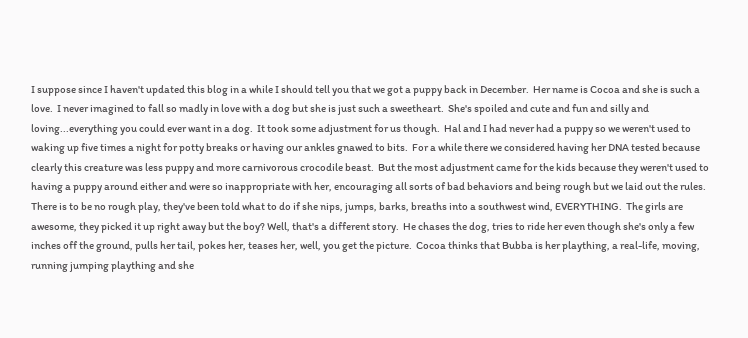I suppose since I haven't updated this blog in a while I should tell you that we got a puppy back in December.  Her name is Cocoa and she is such a love.  I never imagined to fall so madly in love with a dog but she is just such a sweetheart.  She's spoiled and cute and fun and silly and loving...everything you could ever want in a dog.  It took some adjustment for us though.  Hal and I had never had a puppy so we weren't used to waking up five times a night for potty breaks or having our ankles gnawed to bits.  For a while there we considered having her DNA tested because clearly this creature was less puppy and more carnivorous crocodile beast.  But the most adjustment came for the kids because they weren't used to having a puppy around either and were so inappropriate with her, encouraging all sorts of bad behaviors and being rough but we laid out the rules.  There is to be no rough play, they've been told what to do if she nips, jumps, barks, breaths into a southwest wind, EVERYTHING.  The girls are awesome, they picked it up right away but the boy? Well, that's a different story.  He chases the dog, tries to ride her even though she's only a few inches off the ground, pulls her tail, pokes her, teases her, well, you get the picture.  Cocoa thinks that Bubba is her plaything, a real-life, moving, running jumping plaything and she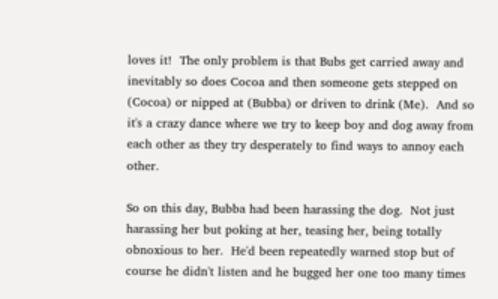loves it!  The only problem is that Bubs get carried away and inevitably so does Cocoa and then someone gets stepped on (Cocoa) or nipped at (Bubba) or driven to drink (Me).  And so it's a crazy dance where we try to keep boy and dog away from each other as they try desperately to find ways to annoy each other.

So on this day, Bubba had been harassing the dog.  Not just harassing her but poking at her, teasing her, being totally obnoxious to her.  He'd been repeatedly warned stop but of course he didn't listen and he bugged her one too many times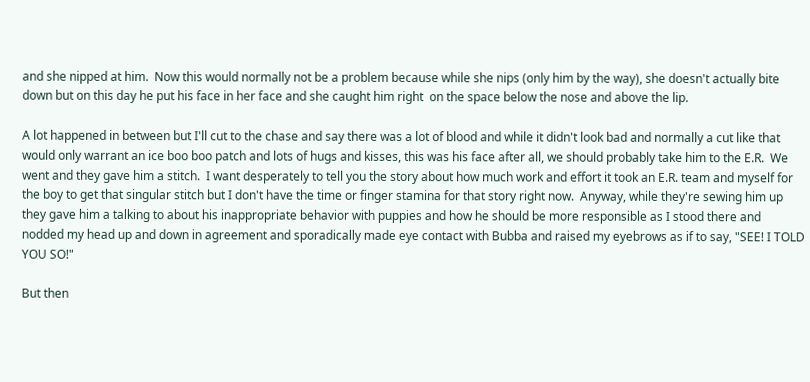and she nipped at him.  Now this would normally not be a problem because while she nips (only him by the way), she doesn't actually bite down but on this day he put his face in her face and she caught him right  on the space below the nose and above the lip.

A lot happened in between but I'll cut to the chase and say there was a lot of blood and while it didn't look bad and normally a cut like that would only warrant an ice boo boo patch and lots of hugs and kisses, this was his face after all, we should probably take him to the E.R.  We went and they gave him a stitch.  I want desperately to tell you the story about how much work and effort it took an E.R. team and myself for the boy to get that singular stitch but I don't have the time or finger stamina for that story right now.  Anyway, while they're sewing him up they gave him a talking to about his inappropriate behavior with puppies and how he should be more responsible as I stood there and nodded my head up and down in agreement and sporadically made eye contact with Bubba and raised my eyebrows as if to say, "SEE! I TOLD YOU SO!"

But then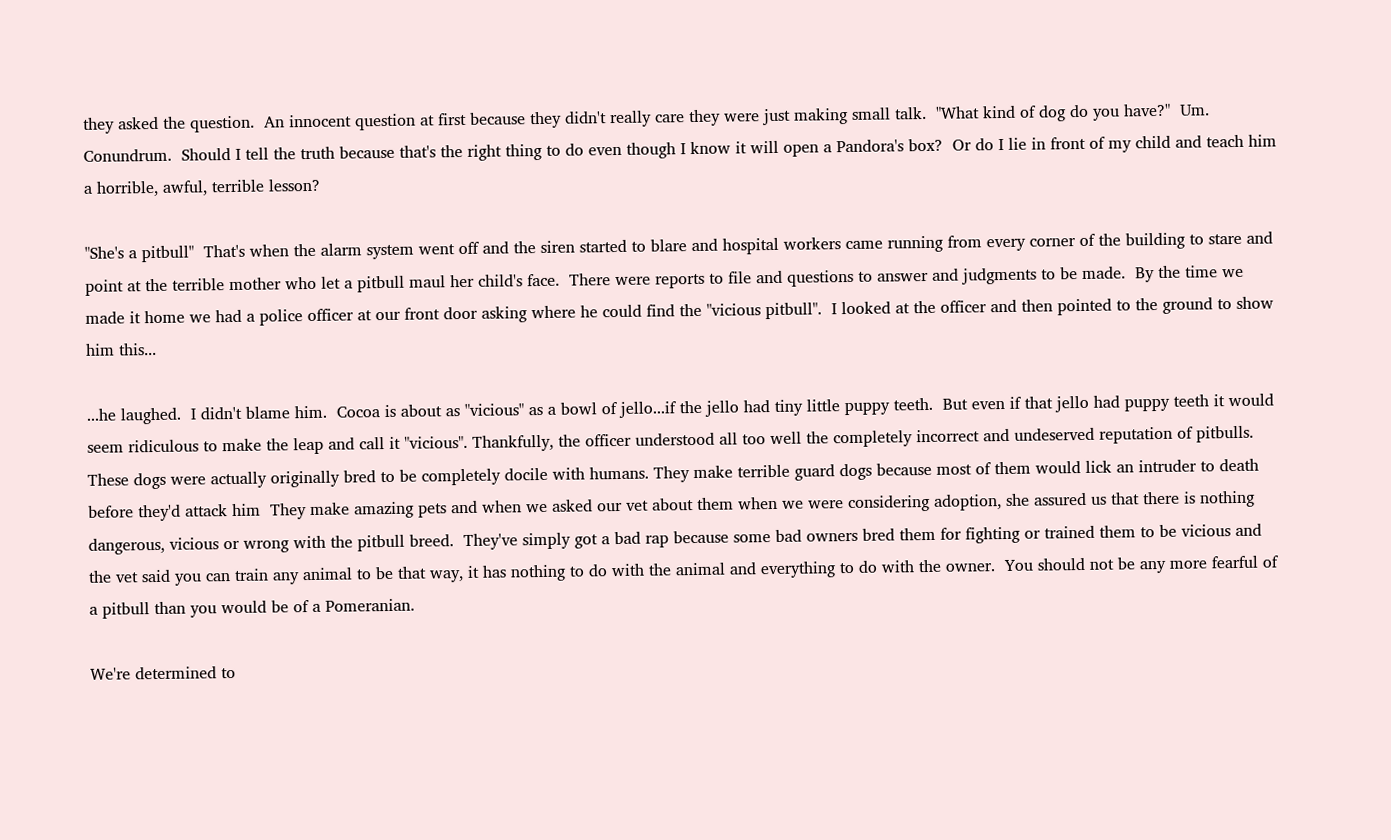they asked the question.  An innocent question at first because they didn't really care they were just making small talk.  "What kind of dog do you have?"  Um.  Conundrum.  Should I tell the truth because that's the right thing to do even though I know it will open a Pandora's box?  Or do I lie in front of my child and teach him a horrible, awful, terrible lesson?

"She's a pitbull"  That's when the alarm system went off and the siren started to blare and hospital workers came running from every corner of the building to stare and point at the terrible mother who let a pitbull maul her child's face.  There were reports to file and questions to answer and judgments to be made.  By the time we made it home we had a police officer at our front door asking where he could find the "vicious pitbull".  I looked at the officer and then pointed to the ground to show him this...

...he laughed.  I didn't blame him.  Cocoa is about as "vicious" as a bowl of jello...if the jello had tiny little puppy teeth.  But even if that jello had puppy teeth it would seem ridiculous to make the leap and call it "vicious". Thankfully, the officer understood all too well the completely incorrect and undeserved reputation of pitbulls.  These dogs were actually originally bred to be completely docile with humans. They make terrible guard dogs because most of them would lick an intruder to death before they'd attack him  They make amazing pets and when we asked our vet about them when we were considering adoption, she assured us that there is nothing dangerous, vicious or wrong with the pitbull breed.  They've simply got a bad rap because some bad owners bred them for fighting or trained them to be vicious and the vet said you can train any animal to be that way, it has nothing to do with the animal and everything to do with the owner.  You should not be any more fearful of a pitbull than you would be of a Pomeranian.

We're determined to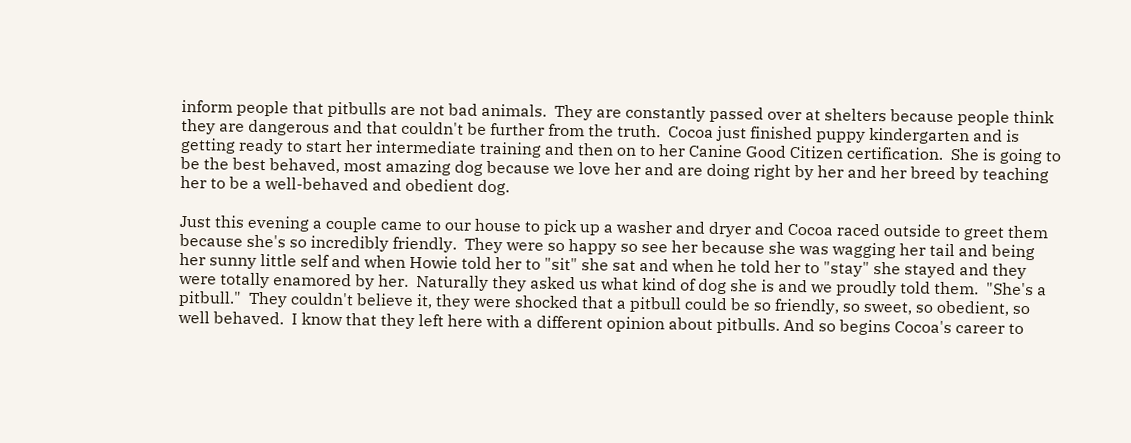inform people that pitbulls are not bad animals.  They are constantly passed over at shelters because people think they are dangerous and that couldn't be further from the truth.  Cocoa just finished puppy kindergarten and is getting ready to start her intermediate training and then on to her Canine Good Citizen certification.  She is going to be the best behaved, most amazing dog because we love her and are doing right by her and her breed by teaching her to be a well-behaved and obedient dog.

Just this evening a couple came to our house to pick up a washer and dryer and Cocoa raced outside to greet them because she's so incredibly friendly.  They were so happy so see her because she was wagging her tail and being her sunny little self and when Howie told her to "sit" she sat and when he told her to "stay" she stayed and they were totally enamored by her.  Naturally they asked us what kind of dog she is and we proudly told them.  "She's a pitbull."  They couldn't believe it, they were shocked that a pitbull could be so friendly, so sweet, so obedient, so well behaved.  I know that they left here with a different opinion about pitbulls. And so begins Cocoa's career to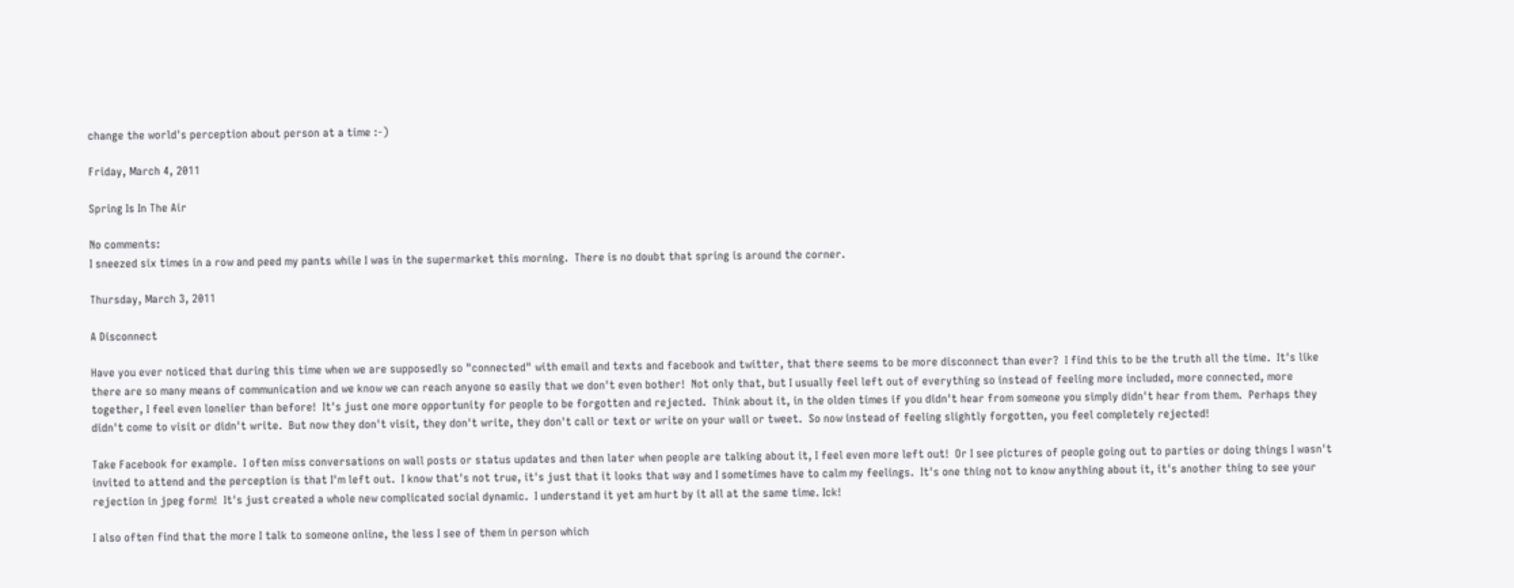change the world's perception about person at a time :-)

Friday, March 4, 2011

Spring Is In The Air

No comments:
I sneezed six times in a row and peed my pants while I was in the supermarket this morning.  There is no doubt that spring is around the corner.

Thursday, March 3, 2011

A Disconnect

Have you ever noticed that during this time when we are supposedly so "connected" with email and texts and facebook and twitter, that there seems to be more disconnect than ever?  I find this to be the truth all the time.  It's like there are so many means of communication and we know we can reach anyone so easily that we don't even bother!  Not only that, but I usually feel left out of everything so instead of feeling more included, more connected, more together, I feel even lonelier than before!  It's just one more opportunity for people to be forgotten and rejected.  Think about it, in the olden times if you didn't hear from someone you simply didn't hear from them.  Perhaps they didn't come to visit or didn't write.  But now they don't visit, they don't write, they don't call or text or write on your wall or tweet.  So now instead of feeling slightly forgotten, you feel completely rejected!

Take Facebook for example.  I often miss conversations on wall posts or status updates and then later when people are talking about it, I feel even more left out!  Or I see pictures of people going out to parties or doing things I wasn't invited to attend and the perception is that I'm left out.  I know that's not true, it's just that it looks that way and I sometimes have to calm my feelings.  It's one thing not to know anything about it, it's another thing to see your rejection in jpeg form!  It's just created a whole new complicated social dynamic.  I understand it yet am hurt by it all at the same time. Ick!

I also often find that the more I talk to someone online, the less I see of them in person which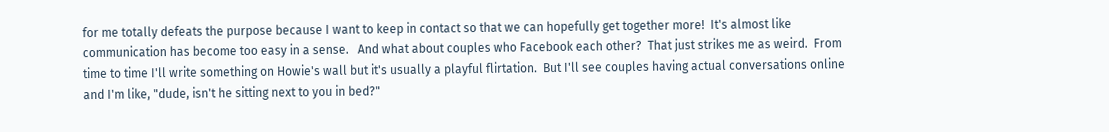for me totally defeats the purpose because I want to keep in contact so that we can hopefully get together more!  It's almost like communication has become too easy in a sense.   And what about couples who Facebook each other?  That just strikes me as weird.  From time to time I'll write something on Howie's wall but it's usually a playful flirtation.  But I'll see couples having actual conversations online and I'm like, "dude, isn't he sitting next to you in bed?"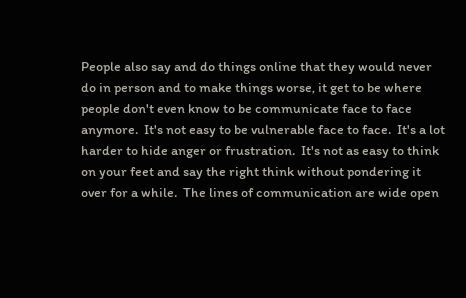People also say and do things online that they would never do in person and to make things worse, it get to be where people don't even know to be communicate face to face anymore.  It's not easy to be vulnerable face to face.  It's a lot harder to hide anger or frustration.  It's not as easy to think on your feet and say the right think without pondering it over for a while.  The lines of communication are wide open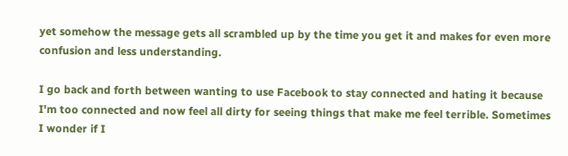yet somehow the message gets all scrambled up by the time you get it and makes for even more confusion and less understanding.

I go back and forth between wanting to use Facebook to stay connected and hating it because I'm too connected and now feel all dirty for seeing things that make me feel terrible. Sometimes I wonder if I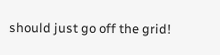should just go off the grid!